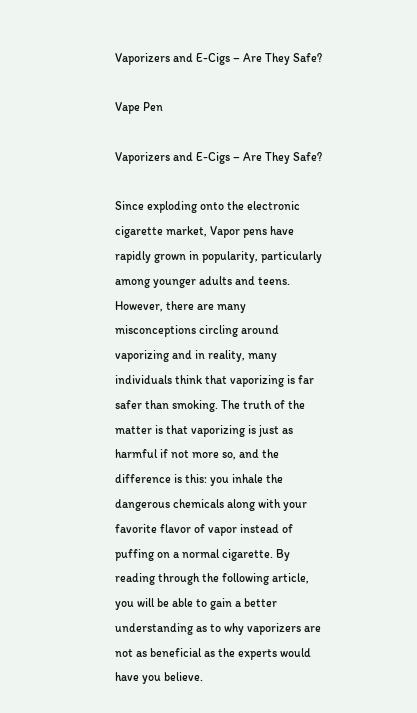Vaporizers and E-Cigs – Are They Safe?

Vape Pen

Vaporizers and E-Cigs – Are They Safe?

Since exploding onto the electronic cigarette market, Vapor pens have rapidly grown in popularity, particularly among younger adults and teens. However, there are many misconceptions circling around vaporizing and in reality, many individuals think that vaporizing is far safer than smoking. The truth of the matter is that vaporizing is just as harmful if not more so, and the difference is this: you inhale the dangerous chemicals along with your favorite flavor of vapor instead of puffing on a normal cigarette. By reading through the following article, you will be able to gain a better understanding as to why vaporizers are not as beneficial as the experts would have you believe.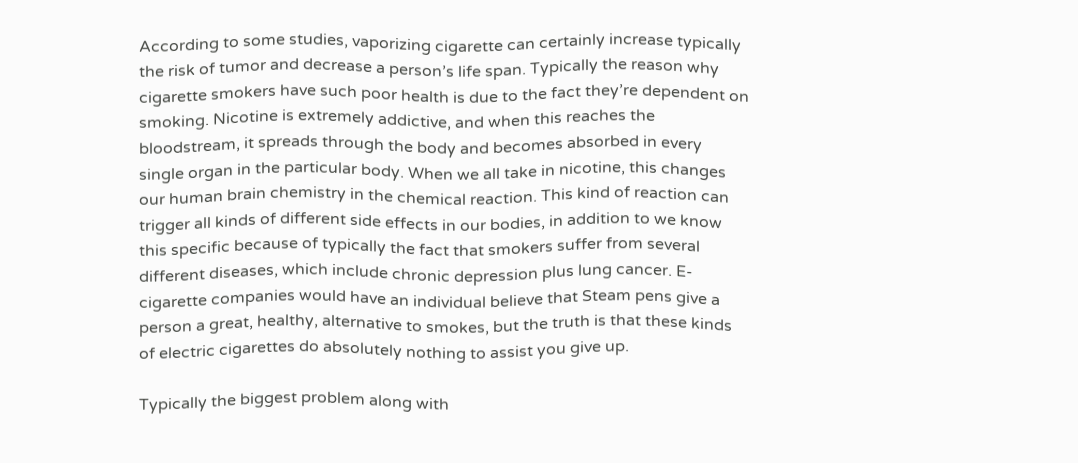According to some studies, vaporizing cigarette can certainly increase typically the risk of tumor and decrease a person’s life span. Typically the reason why cigarette smokers have such poor health is due to the fact they’re dependent on smoking. Nicotine is extremely addictive, and when this reaches the bloodstream, it spreads through the body and becomes absorbed in every single organ in the particular body. When we all take in nicotine, this changes our human brain chemistry in the chemical reaction. This kind of reaction can trigger all kinds of different side effects in our bodies, in addition to we know this specific because of typically the fact that smokers suffer from several different diseases, which include chronic depression plus lung cancer. E-cigarette companies would have an individual believe that Steam pens give a person a great, healthy, alternative to smokes, but the truth is that these kinds of electric cigarettes do absolutely nothing to assist you give up.

Typically the biggest problem along with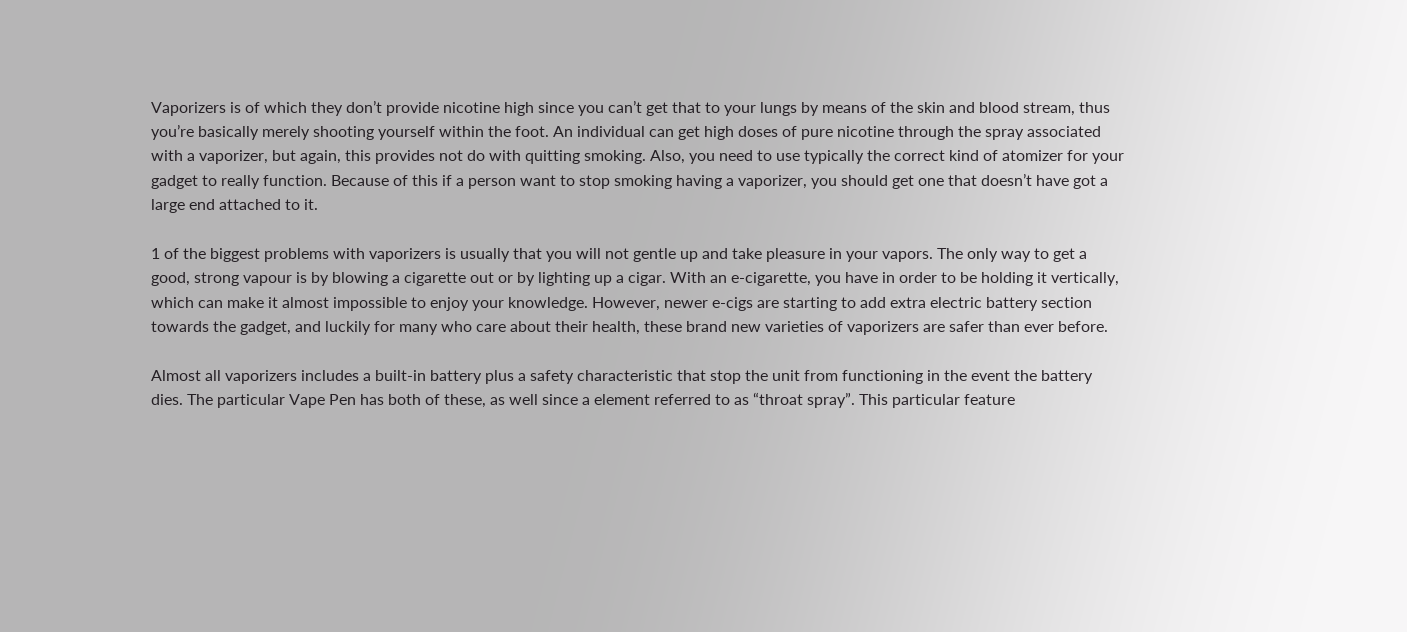Vaporizers is of which they don’t provide nicotine high since you can’t get that to your lungs by means of the skin and blood stream, thus you’re basically merely shooting yourself within the foot. An individual can get high doses of pure nicotine through the spray associated with a vaporizer, but again, this provides not do with quitting smoking. Also, you need to use typically the correct kind of atomizer for your gadget to really function. Because of this if a person want to stop smoking having a vaporizer, you should get one that doesn’t have got a large end attached to it.

1 of the biggest problems with vaporizers is usually that you will not gentle up and take pleasure in your vapors. The only way to get a good, strong vapour is by blowing a cigarette out or by lighting up a cigar. With an e-cigarette, you have in order to be holding it vertically, which can make it almost impossible to enjoy your knowledge. However, newer e-cigs are starting to add extra electric battery section towards the gadget, and luckily for many who care about their health, these brand new varieties of vaporizers are safer than ever before.

Almost all vaporizers includes a built-in battery plus a safety characteristic that stop the unit from functioning in the event the battery dies. The particular Vape Pen has both of these, as well since a element referred to as “throat spray”. This particular feature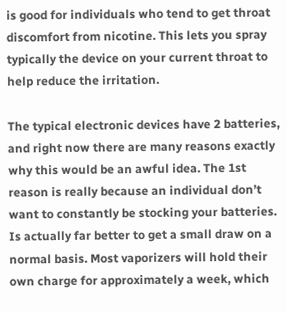is good for individuals who tend to get throat discomfort from nicotine. This lets you spray typically the device on your current throat to help reduce the irritation.

The typical electronic devices have 2 batteries, and right now there are many reasons exactly why this would be an awful idea. The 1st reason is really because an individual don’t want to constantly be stocking your batteries. Is actually far better to get a small draw on a normal basis. Most vaporizers will hold their own charge for approximately a week, which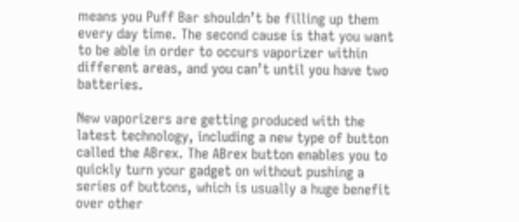means you Puff Bar shouldn’t be filling up them every day time. The second cause is that you want to be able in order to occurs vaporizer within different areas, and you can’t until you have two batteries.

New vaporizers are getting produced with the latest technology, including a new type of button called the ABrex. The ABrex button enables you to quickly turn your gadget on without pushing a series of buttons, which is usually a huge benefit over other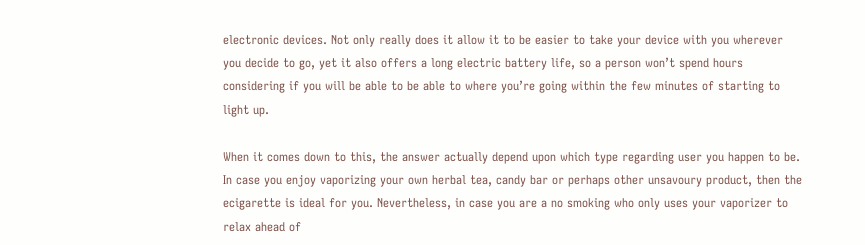electronic devices. Not only really does it allow it to be easier to take your device with you wherever you decide to go, yet it also offers a long electric battery life, so a person won’t spend hours considering if you will be able to be able to where you’re going within the few minutes of starting to light up.

When it comes down to this, the answer actually depend upon which type regarding user you happen to be. In case you enjoy vaporizing your own herbal tea, candy bar or perhaps other unsavoury product, then the ecigarette is ideal for you. Nevertheless, in case you are a no smoking who only uses your vaporizer to relax ahead of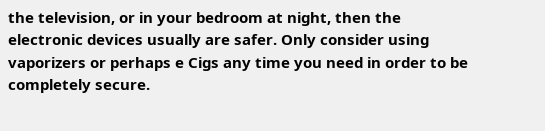the television, or in your bedroom at night, then the electronic devices usually are safer. Only consider using vaporizers or perhaps e Cigs any time you need in order to be completely secure.